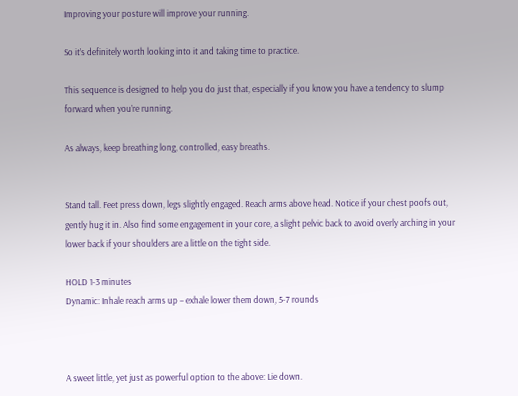Improving your posture will improve your running.

So it’s definitely worth looking into it and taking time to practice.

This sequence is designed to help you do just that, especially if you know you have a tendency to slump forward when you’re running.

As always, keep breathing long, controlled, easy breaths.


Stand tall. Feet press down, legs slightly engaged. Reach arms above head. Notice if your chest poofs out, gently hug it in. Also find some engagement in your core, a slight pelvic back to avoid overly arching in your lower back if your shoulders are a little on the tight side.

HOLD 1-3 minutes
Dynamic: Inhale reach arms up – exhale lower them down, 5-7 rounds



A sweet little, yet just as powerful option to the above: Lie down.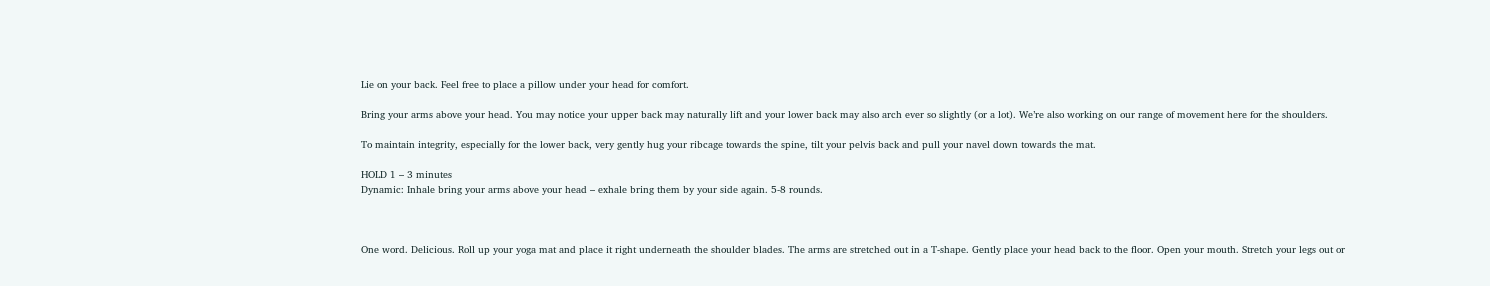Lie on your back. Feel free to place a pillow under your head for comfort.

Bring your arms above your head. You may notice your upper back may naturally lift and your lower back may also arch ever so slightly (or a lot). We’re also working on our range of movement here for the shoulders.

To maintain integrity, especially for the lower back, very gently hug your ribcage towards the spine, tilt your pelvis back and pull your navel down towards the mat.

HOLD 1 – 3 minutes
Dynamic: Inhale bring your arms above your head – exhale bring them by your side again. 5-8 rounds.



One word. Delicious. Roll up your yoga mat and place it right underneath the shoulder blades. The arms are stretched out in a T-shape. Gently place your head back to the floor. Open your mouth. Stretch your legs out or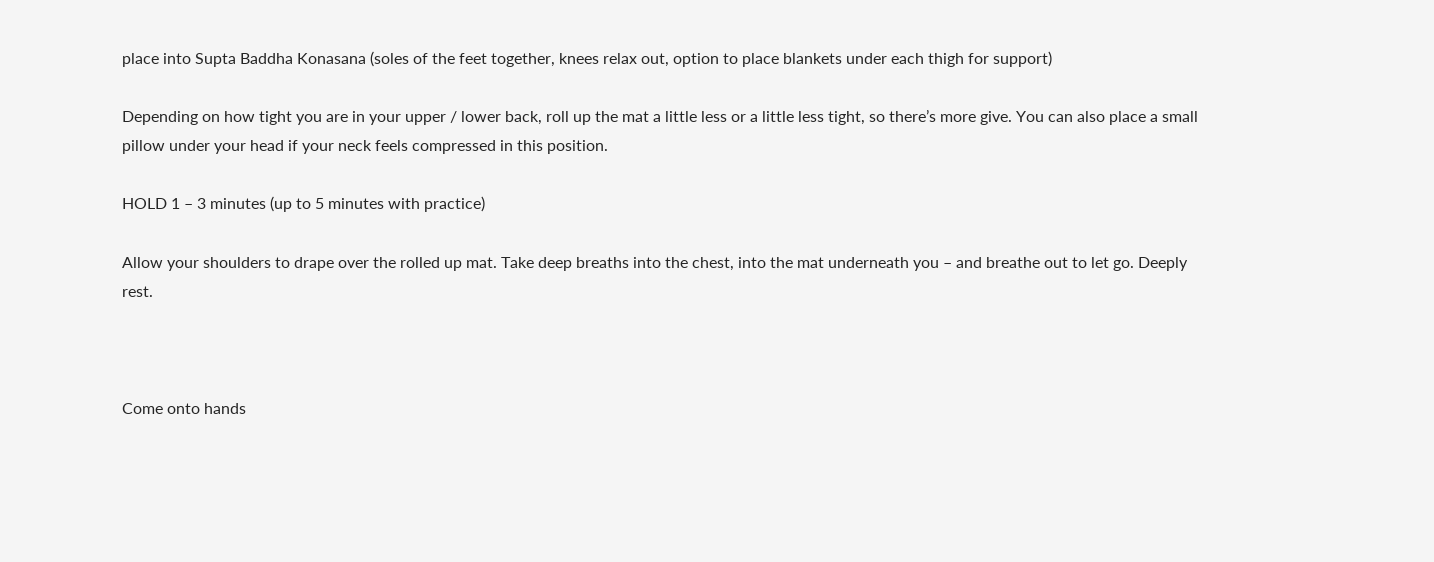place into Supta Baddha Konasana (soles of the feet together, knees relax out, option to place blankets under each thigh for support)

Depending on how tight you are in your upper / lower back, roll up the mat a little less or a little less tight, so there’s more give. You can also place a small pillow under your head if your neck feels compressed in this position.

HOLD 1 – 3 minutes (up to 5 minutes with practice)

Allow your shoulders to drape over the rolled up mat. Take deep breaths into the chest, into the mat underneath you – and breathe out to let go. Deeply rest.



Come onto hands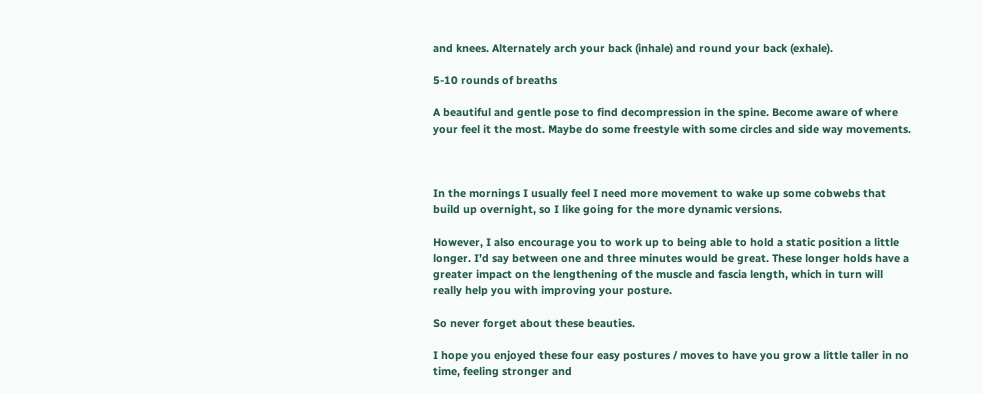and knees. Alternately arch your back (inhale) and round your back (exhale).

5-10 rounds of breaths

A beautiful and gentle pose to find decompression in the spine. Become aware of where your feel it the most. Maybe do some freestyle with some circles and side way movements.



In the mornings I usually feel I need more movement to wake up some cobwebs that build up overnight, so I like going for the more dynamic versions.

However, I also encourage you to work up to being able to hold a static position a little longer. I’d say between one and three minutes would be great. These longer holds have a greater impact on the lengthening of the muscle and fascia length, which in turn will really help you with improving your posture.

So never forget about these beauties.

I hope you enjoyed these four easy postures / moves to have you grow a little taller in no time, feeling stronger and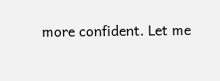more confident. Let me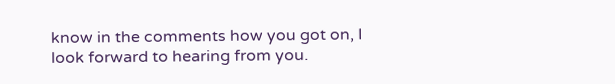know in the comments how you got on, I look forward to hearing from you.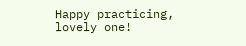Happy practicing, lovely one!